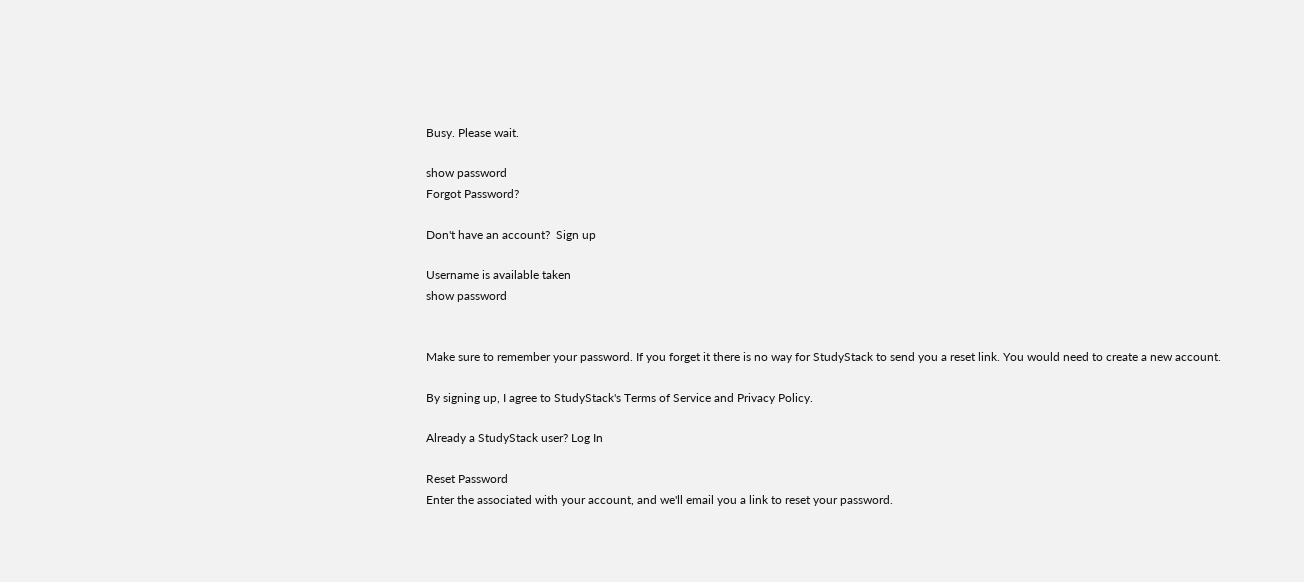Busy. Please wait.

show password
Forgot Password?

Don't have an account?  Sign up

Username is available taken
show password


Make sure to remember your password. If you forget it there is no way for StudyStack to send you a reset link. You would need to create a new account.

By signing up, I agree to StudyStack's Terms of Service and Privacy Policy.

Already a StudyStack user? Log In

Reset Password
Enter the associated with your account, and we'll email you a link to reset your password.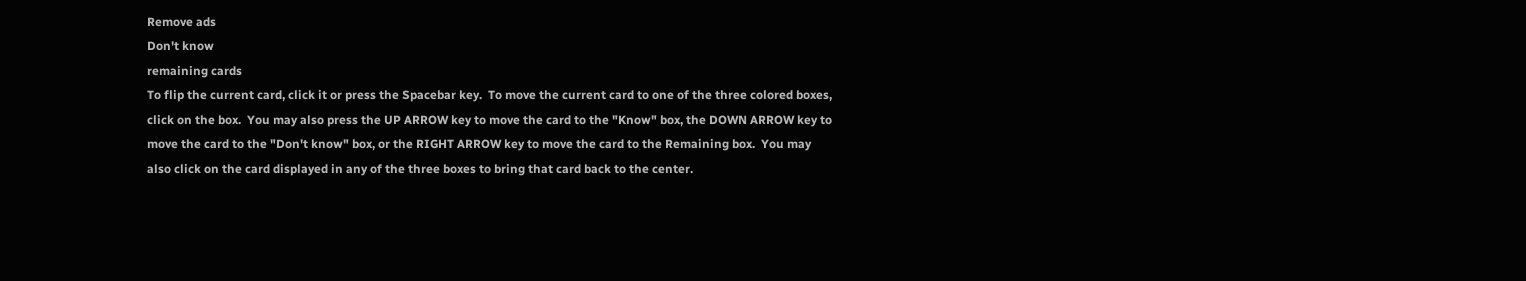Remove ads
Don't know
remaining cards
To flip the current card, click it or press the Spacebar key.  To move the current card to one of the three colored boxes, click on the box.  You may also press the UP ARROW key to move the card to the "Know" box, the DOWN ARROW key to move the card to the "Don't know" box, or the RIGHT ARROW key to move the card to the Remaining box.  You may also click on the card displayed in any of the three boxes to bring that card back to the center.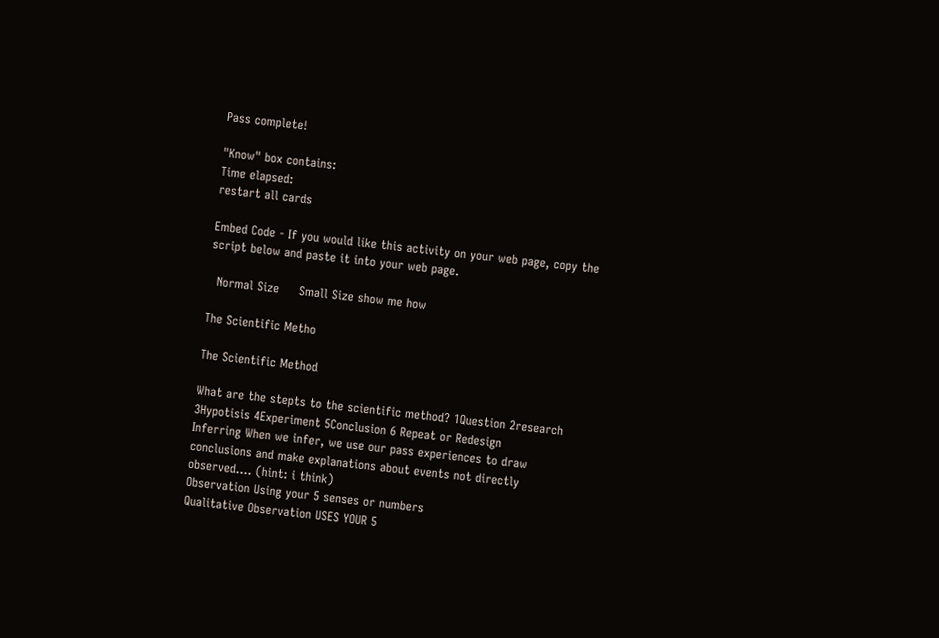Pass complete!

"Know" box contains:
Time elapsed:
restart all cards

Embed Code - If you would like this activity on your web page, copy the script below and paste it into your web page.

  Normal Size     Small Size show me how

The Scientific Metho

The Scientific Method

What are the stepts to the scientific method? 1Question 2research 3Hypotisis 4Experiment 5Conclusion 6 Repeat or Redesign
Inferring When we infer, we use our pass experiences to draw conclusions and make explanations about events not directly observed.... (hint: i think)
Observation Using your 5 senses or numbers
Qualitative Observation USES YOUR 5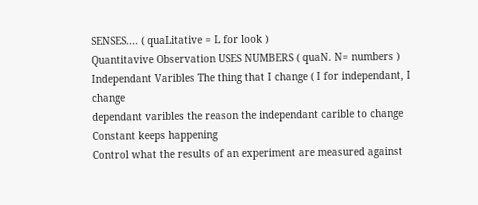SENSES.... ( quaLitative = L for look )
Quantitavive Observation USES NUMBERS ( quaN. N= numbers )
Independant Varibles The thing that I change ( I for independant, I change
dependant varibles the reason the independant carible to change
Constant keeps happening
Control what the results of an experiment are measured against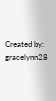Created by: gracelynn28